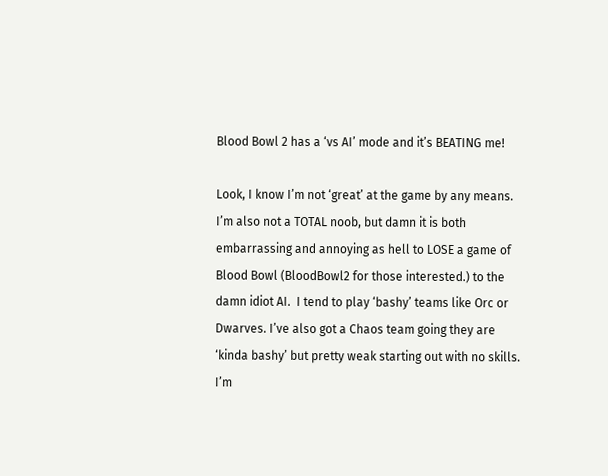Blood Bowl 2 has a ‘vs AI’ mode and it’s BEATING me!

Look, I know I’m not ‘great’ at the game by any means. I’m also not a TOTAL noob, but damn it is both embarrassing and annoying as hell to LOSE a game of Blood Bowl (BloodBowl2 for those interested.) to the damn idiot AI.  I tend to play ‘bashy’ teams like Orc or Dwarves. I’ve also got a Chaos team going they are ‘kinda bashy’ but pretty weak starting out with no skills. I’m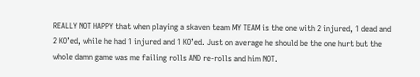REALLY NOT HAPPY that when playing a skaven team MY TEAM is the one with 2 injured, 1 dead and 2 KO’ed, while he had 1 injured and 1 KO’ed. Just on average he should be the one hurt but the whole damn game was me failing rolls AND re-rolls and him NOT.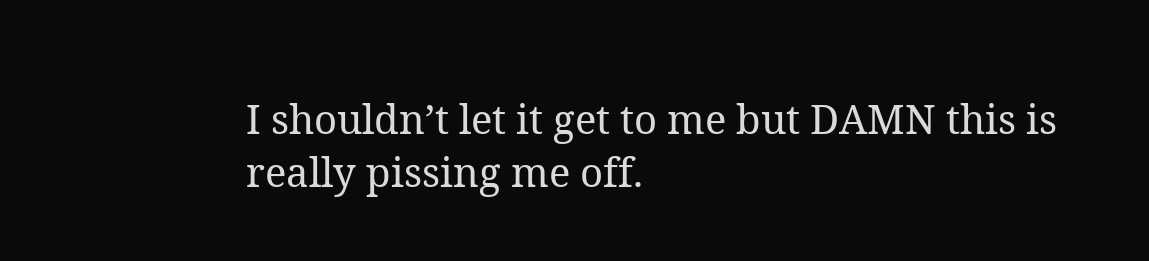I shouldn’t let it get to me but DAMN this is really pissing me off.